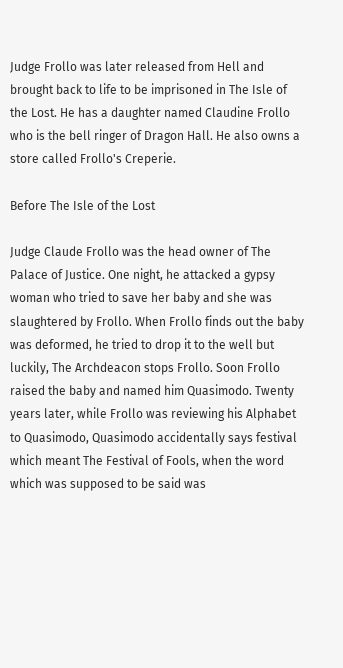Judge Frollo was later released from Hell and brought back to life to be imprisoned in The Isle of the Lost. He has a daughter named Claudine Frollo who is the bell ringer of Dragon Hall. He also owns a store called Frollo's Creperie.

Before The Isle of the Lost

Judge Claude Frollo was the head owner of The Palace of Justice. One night, he attacked a gypsy woman who tried to save her baby and she was slaughtered by Frollo. When Frollo finds out the baby was deformed, he tried to drop it to the well but luckily, The Archdeacon stops Frollo. Soon Frollo raised the baby and named him Quasimodo. Twenty years later, while Frollo was reviewing his Alphabet to Quasimodo, Quasimodo accidentally says festival which meant The Festival of Fools, when the word which was supposed to be said was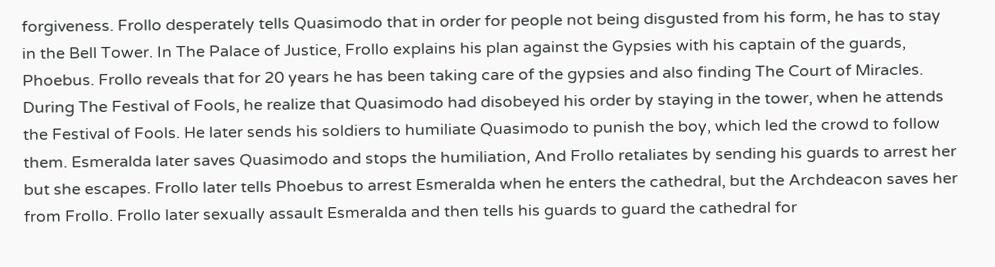forgiveness. Frollo desperately tells Quasimodo that in order for people not being disgusted from his form, he has to stay in the Bell Tower. In The Palace of Justice, Frollo explains his plan against the Gypsies with his captain of the guards, Phoebus. Frollo reveals that for 20 years he has been taking care of the gypsies and also finding The Court of Miracles. During The Festival of Fools, he realize that Quasimodo had disobeyed his order by staying in the tower, when he attends the Festival of Fools. He later sends his soldiers to humiliate Quasimodo to punish the boy, which led the crowd to follow them. Esmeralda later saves Quasimodo and stops the humiliation, And Frollo retaliates by sending his guards to arrest her but she escapes. Frollo later tells Phoebus to arrest Esmeralda when he enters the cathedral, but the Archdeacon saves her from Frollo. Frollo later sexually assault Esmeralda and then tells his guards to guard the cathedral for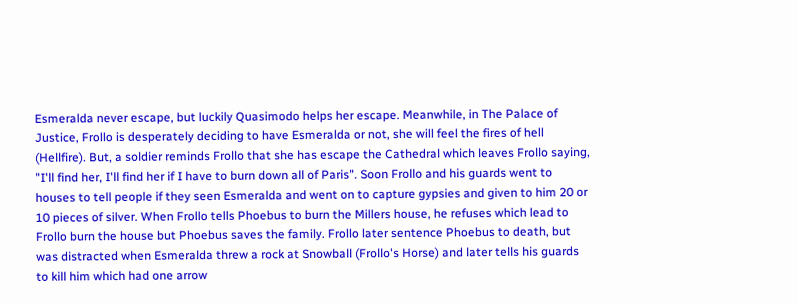Esmeralda never escape, but luckily Quasimodo helps her escape. Meanwhile, in The Palace of Justice, Frollo is desperately deciding to have Esmeralda or not, she will feel the fires of hell (Hellfire). But, a soldier reminds Frollo that she has escape the Cathedral which leaves Frollo saying, "I'll find her, I'll find her if I have to burn down all of Paris". Soon Frollo and his guards went to houses to tell people if they seen Esmeralda and went on to capture gypsies and given to him 20 or 10 pieces of silver. When Frollo tells Phoebus to burn the Millers house, he refuses which lead to Frollo burn the house but Phoebus saves the family. Frollo later sentence Phoebus to death, but was distracted when Esmeralda threw a rock at Snowball (Frollo's Horse) and later tells his guards to kill him which had one arrow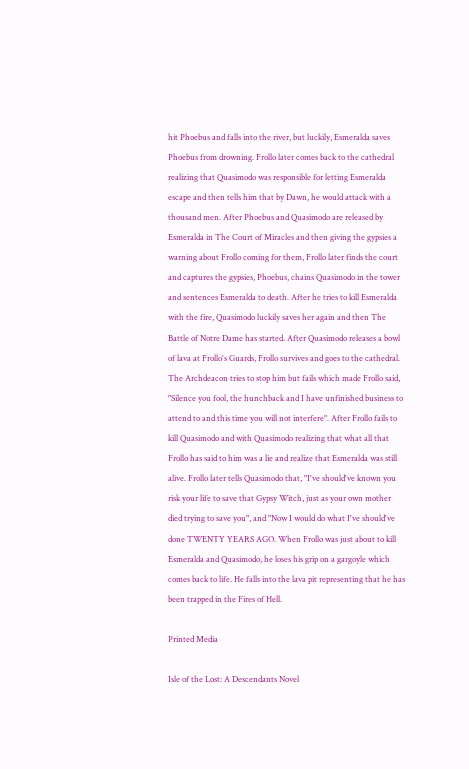hit Phoebus and falls into the river, but luckily, Esmeralda saves Phoebus from drowning. Frollo later comes back to the cathedral realizing that Quasimodo was responsible for letting Esmeralda escape and then tells him that by Dawn, he would attack with a thousand men. After Phoebus and Quasimodo are released by Esmeralda in The Court of Miracles and then giving the gypsies a warning about Frollo coming for them, Frollo later finds the court and captures the gypsies, Phoebus, chains Quasimodo in the tower and sentences Esmeralda to death. After he tries to kill Esmeralda with the fire, Quasimodo luckily saves her again and then The Battle of Notre Dame has started. After Quasimodo releases a bowl of lava at Frollo's Guards, Frollo survives and goes to the cathedral. The Archdeacon tries to stop him but fails which made Frollo said, "Silence you fool, the hunchback and I have unfinished business to attend to and this time you will not interfere". After Frollo fails to kill Quasimodo and with Quasimodo realizing that what all that Frollo has said to him was a lie and realize that Esmeralda was still alive. Frollo later tells Quasimodo that, "I've should've known you risk your life to save that Gypsy Witch, just as your own mother died trying to save you", and "Now I would do what I've should've done TWENTY YEARS AGO. When Frollo was just about to kill Esmeralda and Quasimodo, he loses his grip on a gargoyle which comes back to life. He falls into the lava pit representing that he has been trapped in the Fires of Hell.

Printed Media

Isle of the Lost: A Descendants Novel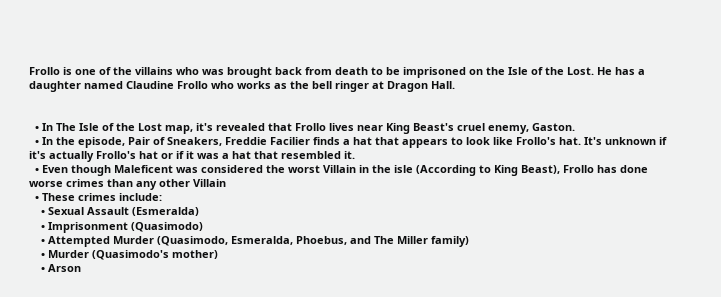Frollo is one of the villains who was brought back from death to be imprisoned on the Isle of the Lost. He has a daughter named Claudine Frollo who works as the bell ringer at Dragon Hall.


  • In The Isle of the Lost map, it's revealed that Frollo lives near King Beast's cruel enemy, Gaston.
  • In the episode, Pair of Sneakers, Freddie Facilier finds a hat that appears to look like Frollo's hat. It's unknown if it's actually Frollo's hat or if it was a hat that resembled it.
  • Even though Maleficent was considered the worst Villain in the isle (According to King Beast), Frollo has done worse crimes than any other Villain
  • These crimes include:
    • Sexual Assault (Esmeralda)
    • Imprisonment (Quasimodo)
    • Attempted Murder (Quasimodo, Esmeralda, Phoebus, and The Miller family)
    • Murder (Quasimodo's mother)
    • Arson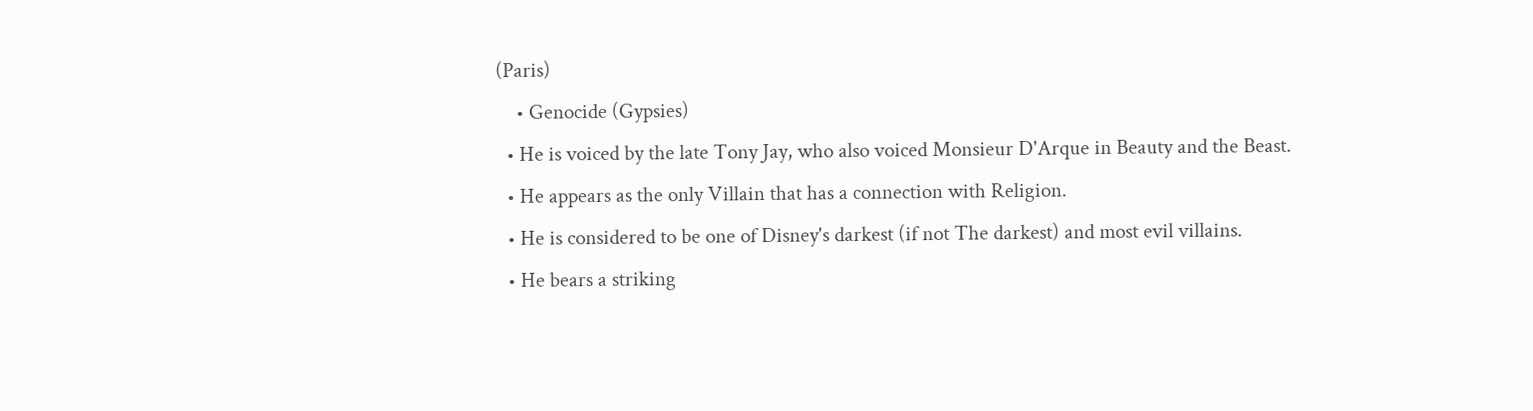(Paris)
    • Genocide (Gypsies)
  • He is voiced by the late Tony Jay, who also voiced Monsieur D'Arque in Beauty and the Beast.
  • He appears as the only Villain that has a connection with Religion.
  • He is considered to be one of Disney's darkest (if not The darkest) and most evil villains.
  • He bears a striking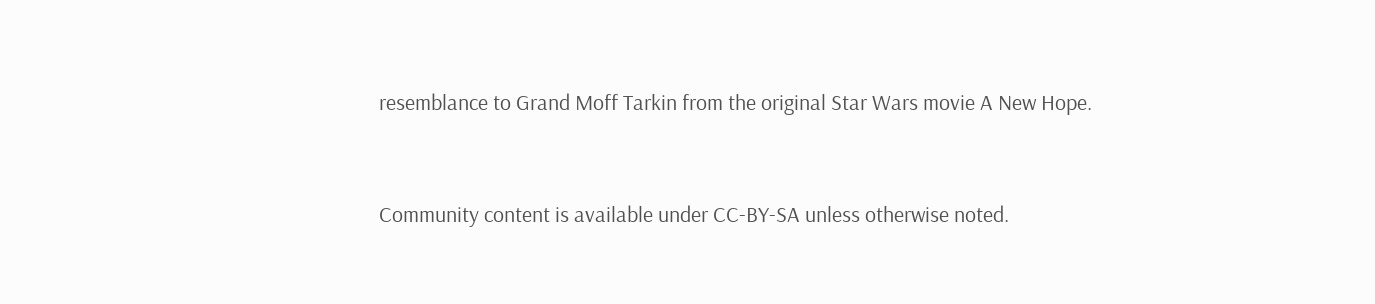resemblance to Grand Moff Tarkin from the original Star Wars movie A New Hope.


Community content is available under CC-BY-SA unless otherwise noted.